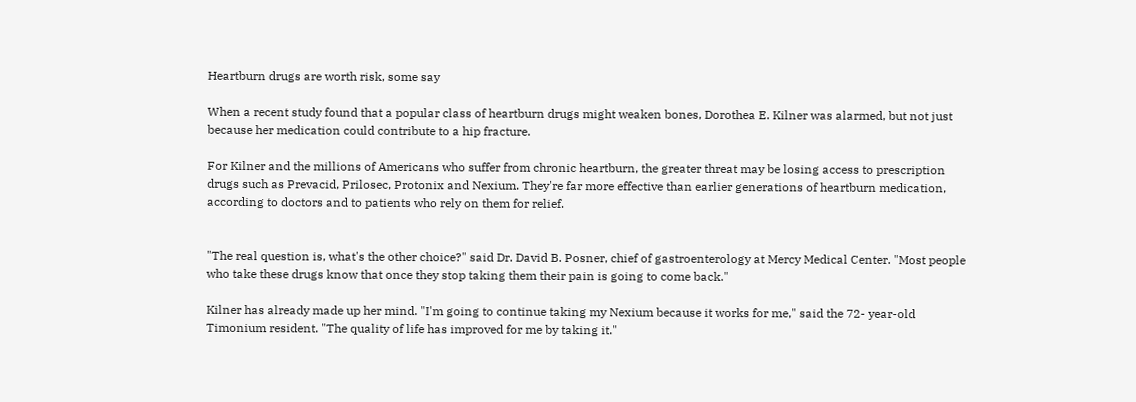Heartburn drugs are worth risk, some say

When a recent study found that a popular class of heartburn drugs might weaken bones, Dorothea E. Kilner was alarmed, but not just because her medication could contribute to a hip fracture.

For Kilner and the millions of Americans who suffer from chronic heartburn, the greater threat may be losing access to prescription drugs such as Prevacid, Prilosec, Protonix and Nexium. They're far more effective than earlier generations of heartburn medication, according to doctors and to patients who rely on them for relief.


"The real question is, what's the other choice?" said Dr. David B. Posner, chief of gastroenterology at Mercy Medical Center. "Most people who take these drugs know that once they stop taking them their pain is going to come back."

Kilner has already made up her mind. "I'm going to continue taking my Nexium because it works for me," said the 72- year-old Timonium resident. "The quality of life has improved for me by taking it."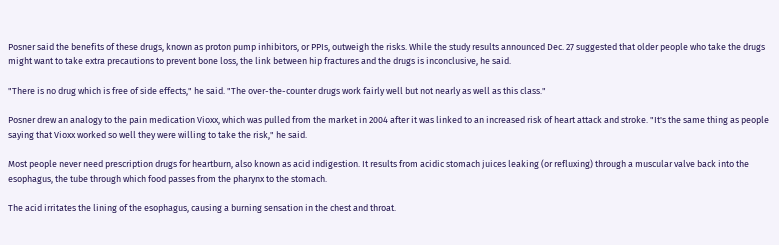Posner said the benefits of these drugs, known as proton pump inhibitors, or PPIs, outweigh the risks. While the study results announced Dec. 27 suggested that older people who take the drugs might want to take extra precautions to prevent bone loss, the link between hip fractures and the drugs is inconclusive, he said.

"There is no drug which is free of side effects," he said. "The over-the-counter drugs work fairly well but not nearly as well as this class."

Posner drew an analogy to the pain medication Vioxx, which was pulled from the market in 2004 after it was linked to an increased risk of heart attack and stroke. "It's the same thing as people saying that Vioxx worked so well they were willing to take the risk," he said.

Most people never need prescription drugs for heartburn, also known as acid indigestion. It results from acidic stomach juices leaking (or refluxing) through a muscular valve back into the esophagus, the tube through which food passes from the pharynx to the stomach.

The acid irritates the lining of the esophagus, causing a burning sensation in the chest and throat.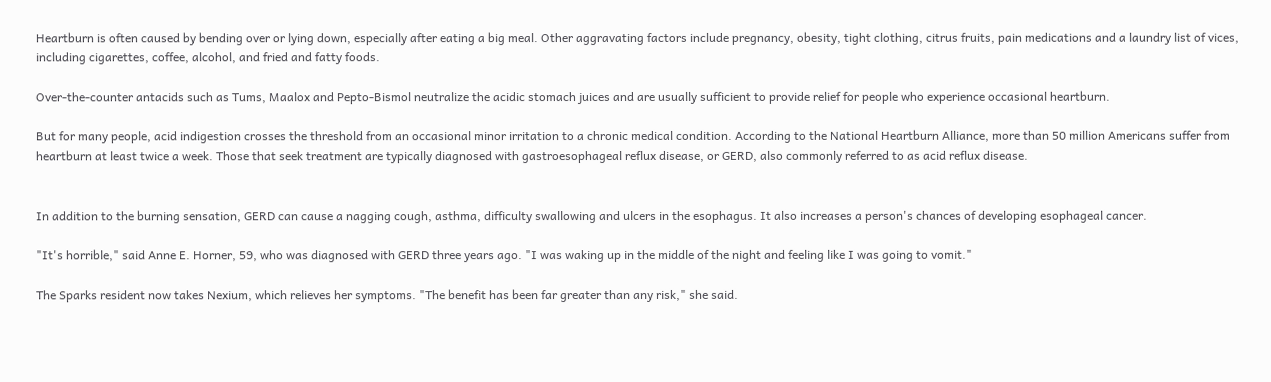Heartburn is often caused by bending over or lying down, especially after eating a big meal. Other aggravating factors include pregnancy, obesity, tight clothing, citrus fruits, pain medications and a laundry list of vices, including cigarettes, coffee, alcohol, and fried and fatty foods.

Over-the-counter antacids such as Tums, Maalox and Pepto-Bismol neutralize the acidic stomach juices and are usually sufficient to provide relief for people who experience occasional heartburn.

But for many people, acid indigestion crosses the threshold from an occasional minor irritation to a chronic medical condition. According to the National Heartburn Alliance, more than 50 million Americans suffer from heartburn at least twice a week. Those that seek treatment are typically diagnosed with gastroesophageal reflux disease, or GERD, also commonly referred to as acid reflux disease.


In addition to the burning sensation, GERD can cause a nagging cough, asthma, difficulty swallowing and ulcers in the esophagus. It also increases a person's chances of developing esophageal cancer.

"It's horrible," said Anne E. Horner, 59, who was diagnosed with GERD three years ago. "I was waking up in the middle of the night and feeling like I was going to vomit."

The Sparks resident now takes Nexium, which relieves her symptoms. "The benefit has been far greater than any risk," she said.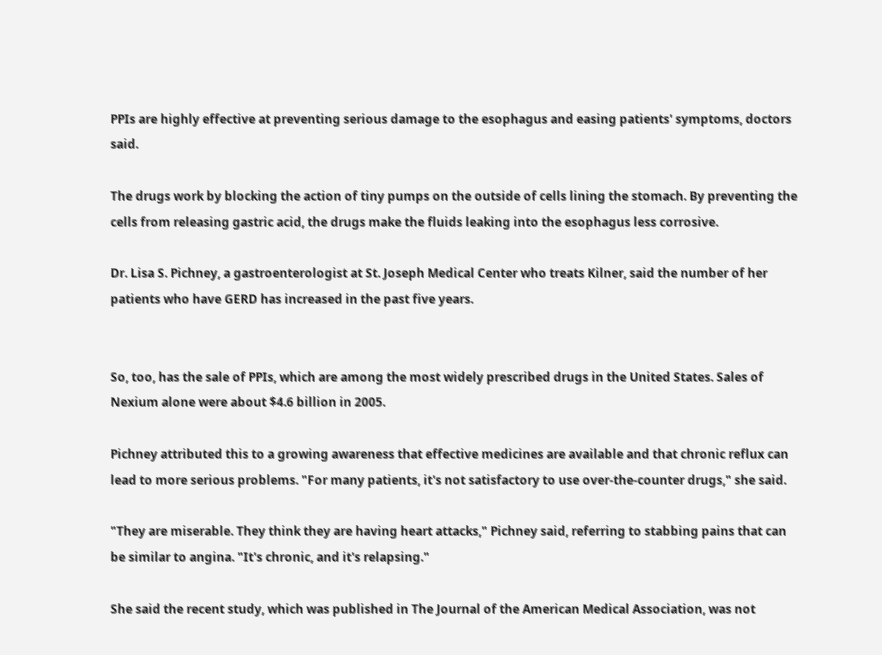PPIs are highly effective at preventing serious damage to the esophagus and easing patients' symptoms, doctors said.

The drugs work by blocking the action of tiny pumps on the outside of cells lining the stomach. By preventing the cells from releasing gastric acid, the drugs make the fluids leaking into the esophagus less corrosive.

Dr. Lisa S. Pichney, a gastroenterologist at St. Joseph Medical Center who treats Kilner, said the number of her patients who have GERD has increased in the past five years.


So, too, has the sale of PPIs, which are among the most widely prescribed drugs in the United States. Sales of Nexium alone were about $4.6 billion in 2005.

Pichney attributed this to a growing awareness that effective medicines are available and that chronic reflux can lead to more serious problems. "For many patients, it's not satisfactory to use over-the-counter drugs," she said.

"They are miserable. They think they are having heart attacks," Pichney said, referring to stabbing pains that can be similar to angina. "It's chronic, and it's relapsing."

She said the recent study, which was published in The Journal of the American Medical Association, was not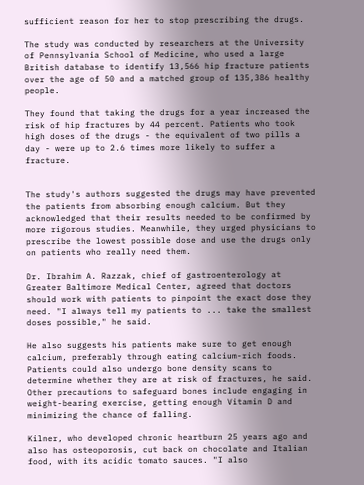sufficient reason for her to stop prescribing the drugs.

The study was conducted by researchers at the University of Pennsylvania School of Medicine, who used a large British database to identify 13,566 hip fracture patients over the age of 50 and a matched group of 135,386 healthy people.

They found that taking the drugs for a year increased the risk of hip fractures by 44 percent. Patients who took high doses of the drugs - the equivalent of two pills a day - were up to 2.6 times more likely to suffer a fracture.


The study's authors suggested the drugs may have prevented the patients from absorbing enough calcium. But they acknowledged that their results needed to be confirmed by more rigorous studies. Meanwhile, they urged physicians to prescribe the lowest possible dose and use the drugs only on patients who really need them.

Dr. Ibrahim A. Razzak, chief of gastroenterology at Greater Baltimore Medical Center, agreed that doctors should work with patients to pinpoint the exact dose they need. "I always tell my patients to ... take the smallest doses possible," he said.

He also suggests his patients make sure to get enough calcium, preferably through eating calcium-rich foods. Patients could also undergo bone density scans to determine whether they are at risk of fractures, he said. Other precautions to safeguard bones include engaging in weight-bearing exercise, getting enough Vitamin D and minimizing the chance of falling.

Kilner, who developed chronic heartburn 25 years ago and also has osteoporosis, cut back on chocolate and Italian food, with its acidic tomato sauces. "I also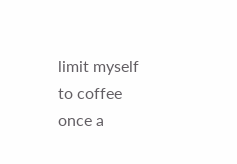limit myself to coffee once a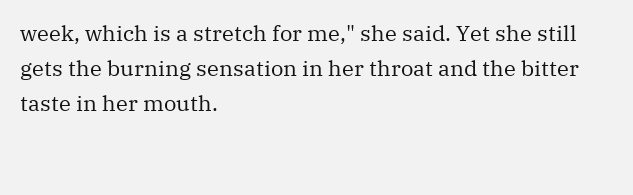week, which is a stretch for me," she said. Yet she still gets the burning sensation in her throat and the bitter taste in her mouth.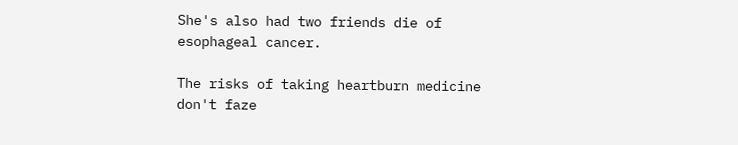She's also had two friends die of esophageal cancer.

The risks of taking heartburn medicine don't faze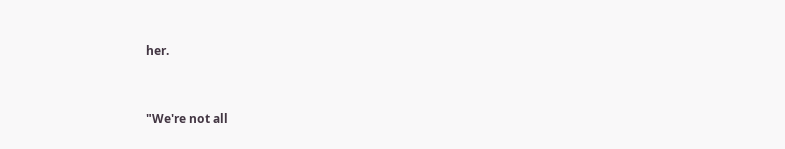her.


"We're not all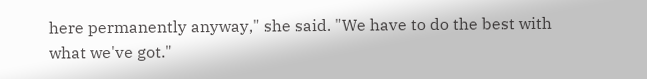here permanently anyway," she said. "We have to do the best with what we've got."